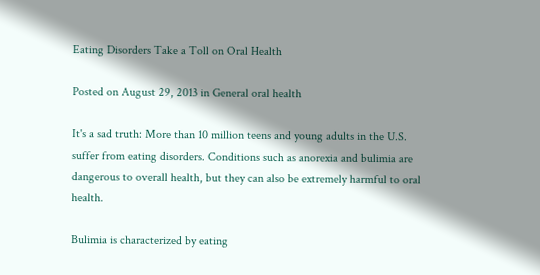Eating Disorders Take a Toll on Oral Health

Posted on August 29, 2013 in General oral health

It's a sad truth: More than 10 million teens and young adults in the U.S. suffer from eating disorders. Conditions such as anorexia and bulimia are dangerous to overall health, but they can also be extremely harmful to oral health.

Bulimia is characterized by eating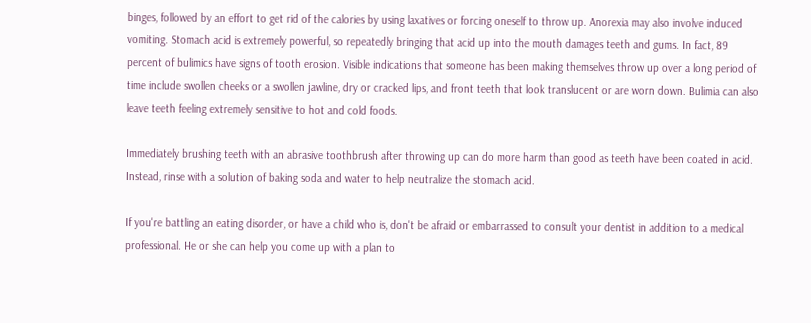binges, followed by an effort to get rid of the calories by using laxatives or forcing oneself to throw up. Anorexia may also involve induced vomiting. Stomach acid is extremely powerful, so repeatedly bringing that acid up into the mouth damages teeth and gums. In fact, 89 percent of bulimics have signs of tooth erosion. Visible indications that someone has been making themselves throw up over a long period of time include swollen cheeks or a swollen jawline, dry or cracked lips, and front teeth that look translucent or are worn down. Bulimia can also leave teeth feeling extremely sensitive to hot and cold foods.

Immediately brushing teeth with an abrasive toothbrush after throwing up can do more harm than good as teeth have been coated in acid. Instead, rinse with a solution of baking soda and water to help neutralize the stomach acid.

If you're battling an eating disorder, or have a child who is, don't be afraid or embarrassed to consult your dentist in addition to a medical professional. He or she can help you come up with a plan to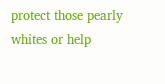protect those pearly whites or help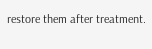restore them after treatment.